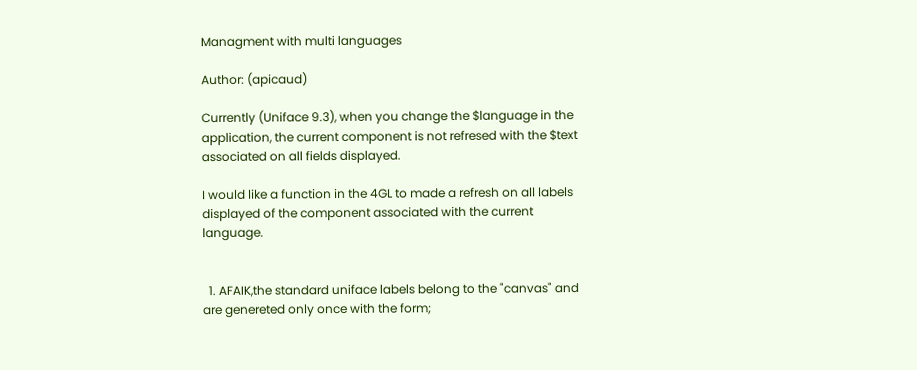Managment with multi languages

Author: (apicaud)

Currently (Uniface 9.3), when you change the $language in the application, the current component is not refresed with the $text associated on all fields displayed.

I would like a function in the 4GL to made a refresh on all labels displayed of the component associated with the current language.


  1. AFAIK,the standard uniface labels belong to the "canvas" and are genereted only once with the form;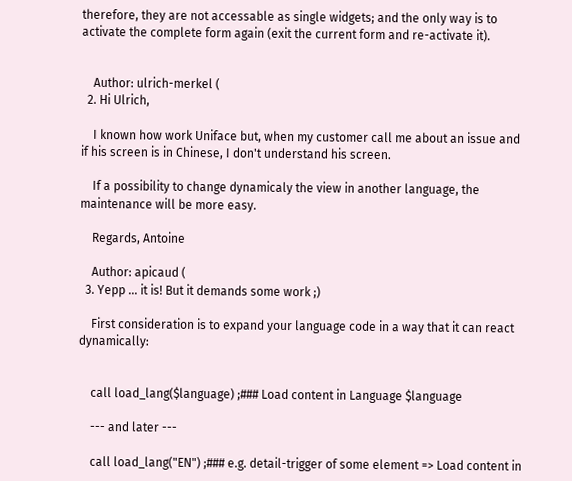therefore, they are not accessable as single widgets; and the only way is to activate the complete form again (exit the current form and re-activate it).


    Author: ulrich-merkel (
  2. Hi Ulrich,

    I known how work Uniface but, when my customer call me about an issue and if his screen is in Chinese, I don't understand his screen.

    If a possibility to change dynamicaly the view in another language, the maintenance will be more easy.

    Regards, Antoine

    Author: apicaud (
  3. Yepp ... it is! But it demands some work ;)

    First consideration is to expand your language code in a way that it can react dynamically:


    call load_lang($language) ;### Load content in Language $language

    --- and later ---

    call load_lang("EN") ;### e.g. detail-trigger of some element => Load content in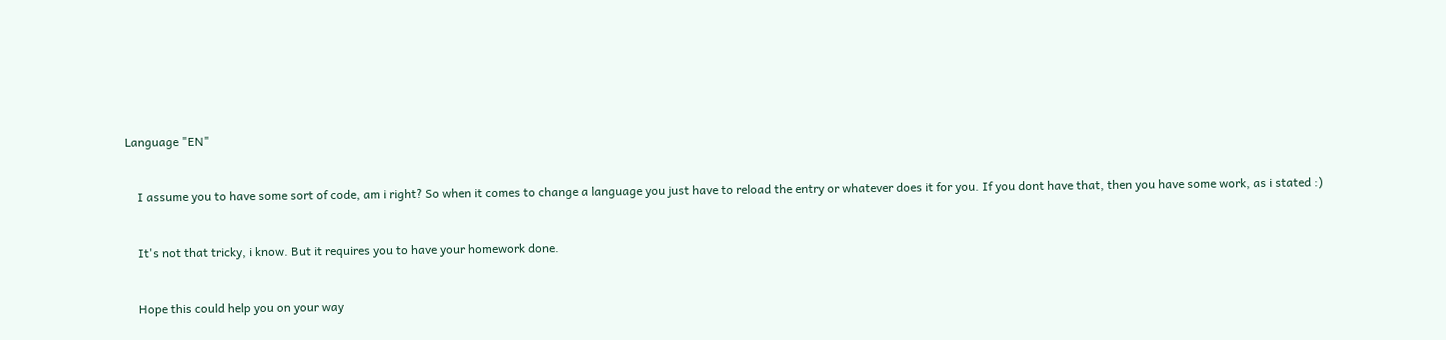Language "EN"


    I assume you to have some sort of code, am i right? So when it comes to change a language you just have to reload the entry or whatever does it for you. If you dont have that, then you have some work, as i stated :)


    It's not that tricky, i know. But it requires you to have your homework done.


    Hope this could help you on your way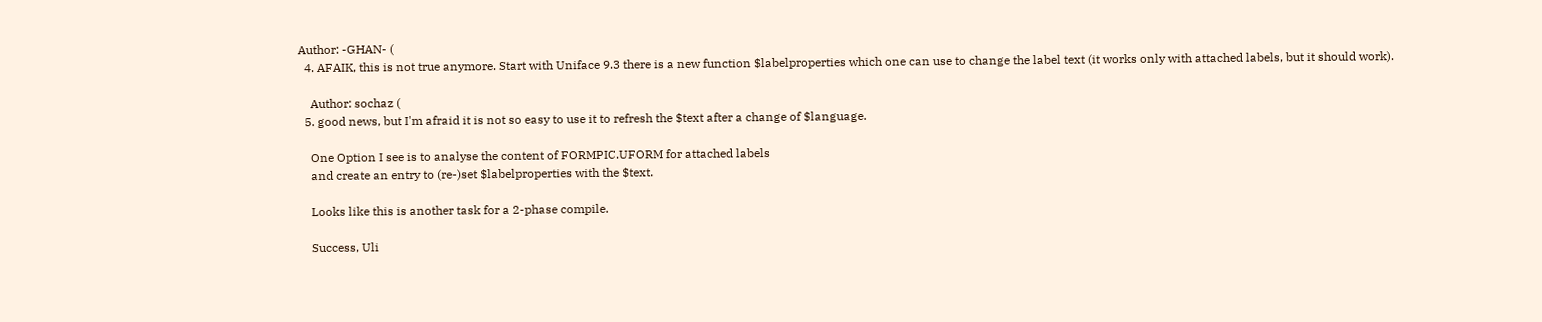Author: -GHAN- (
  4. AFAIK, this is not true anymore. Start with Uniface 9.3 there is a new function $labelproperties which one can use to change the label text (it works only with attached labels, but it should work).

    Author: sochaz (
  5. good news, but I'm afraid it is not so easy to use it to refresh the $text after a change of $language.

    One Option I see is to analyse the content of FORMPIC.UFORM for attached labels
    and create an entry to (re-)set $labelproperties with the $text.

    Looks like this is another task for a 2-phase compile.

    Success, Uli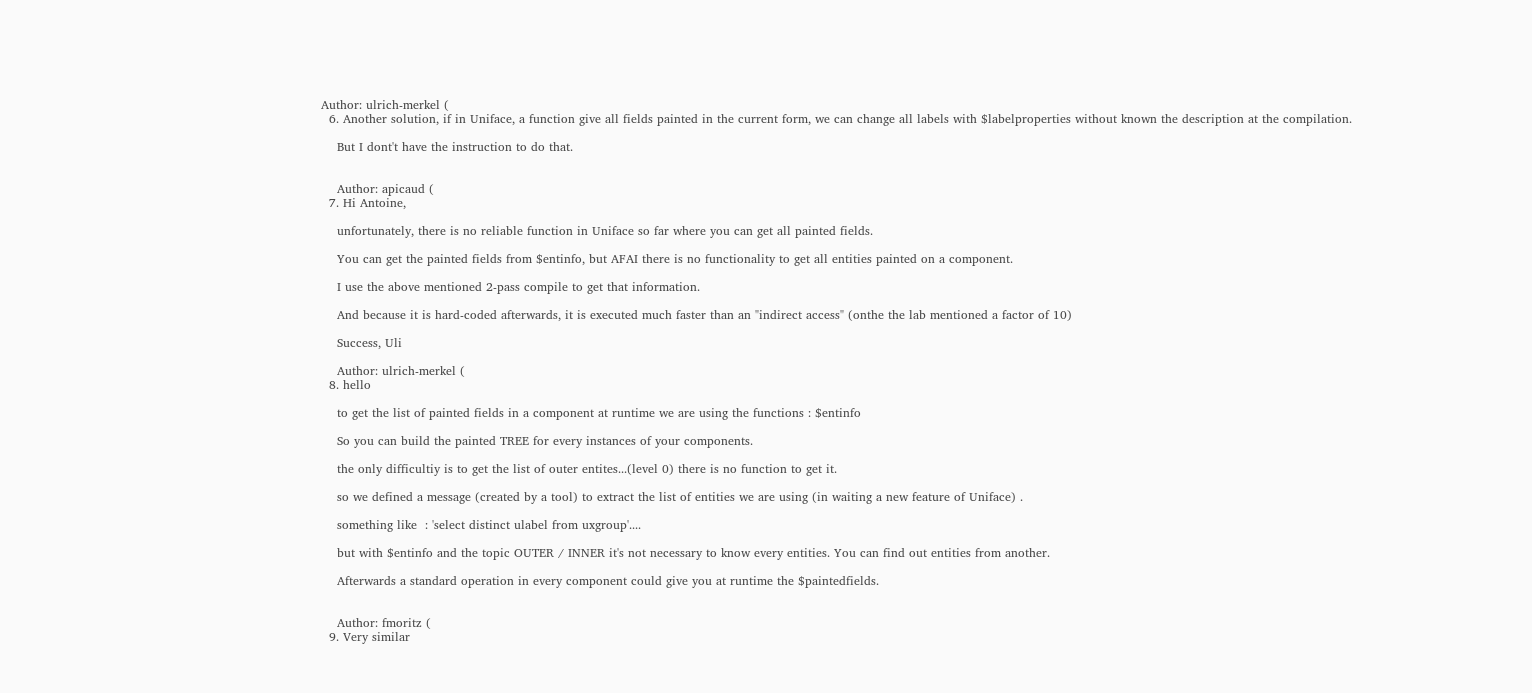Author: ulrich-merkel (
  6. Another solution, if in Uniface, a function give all fields painted in the current form, we can change all labels with $labelproperties without known the description at the compilation.

    But I dont't have the instruction to do that.


    Author: apicaud (
  7. Hi Antoine,

    unfortunately, there is no reliable function in Uniface so far where you can get all painted fields.

    You can get the painted fields from $entinfo, but AFAI there is no functionality to get all entities painted on a component.

    I use the above mentioned 2-pass compile to get that information.

    And because it is hard-coded afterwards, it is executed much faster than an "indirect access" (onthe the lab mentioned a factor of 10)

    Success, Uli

    Author: ulrich-merkel (
  8. hello

    to get the list of painted fields in a component at runtime we are using the functions : $entinfo

    So you can build the painted TREE for every instances of your components.

    the only difficultiy is to get the list of outer entites...(level 0) there is no function to get it.

    so we defined a message (created by a tool) to extract the list of entities we are using (in waiting a new feature of Uniface) .

    something like  : 'select distinct ulabel from uxgroup'....

    but with $entinfo and the topic OUTER / INNER it's not necessary to know every entities. You can find out entities from another.

    Afterwards a standard operation in every component could give you at runtime the $paintedfields.


    Author: fmoritz (
  9. Very similar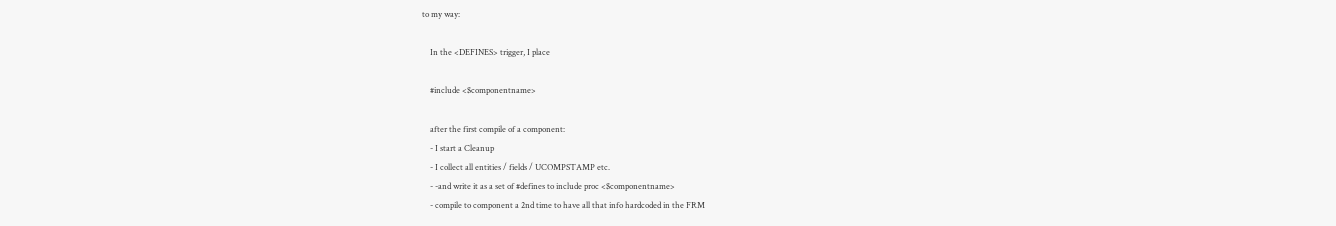to my way:

    In the <DEFINES> trigger, I place

    #include <$componentname>

    after the first compile of a component:
    - I start a Cleanup
    - I collect all entities / fields / UCOMPSTAMP etc.
    - -and write it as a set of #defines to include proc <$componentname>
    - compile to component a 2nd time to have all that info hardcoded in the FRM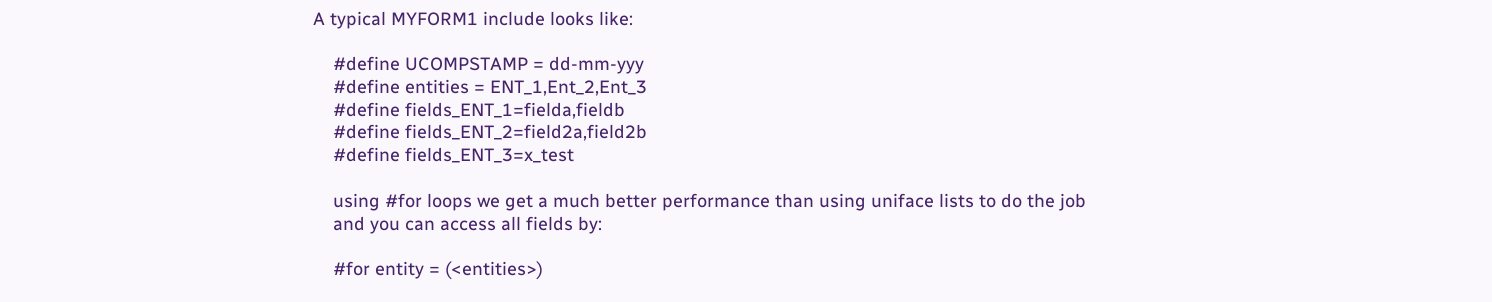A typical MYFORM1 include looks like:

    #define UCOMPSTAMP = dd-mm-yyy
    #define entities = ENT_1,Ent_2,Ent_3
    #define fields_ENT_1=fielda,fieldb
    #define fields_ENT_2=field2a,field2b
    #define fields_ENT_3=x_test

    using #for loops we get a much better performance than using uniface lists to do the job
    and you can access all fields by:

    #for entity = (<entities>)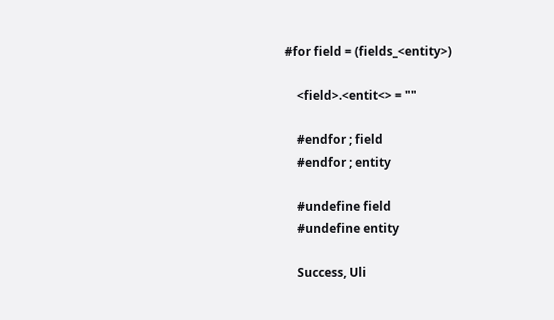#for field = (fields_<entity>)

    <field>.<entit<> = ""

    #endfor ; field
    #endfor ; entity

    #undefine field
    #undefine entity

    Success, Uli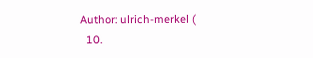Author: ulrich-merkel (
  10.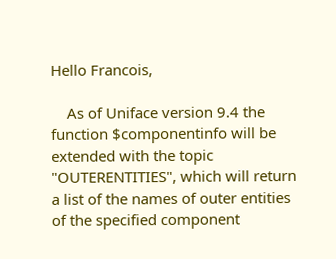Hello Francois,

    As of Uniface version 9.4 the function $componentinfo will be extended with the topic "OUTERENTITIES", which will return a list of the names of outer entities of the specified component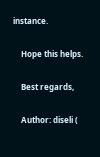instance.

    Hope this helps.

    Best regards,

    Author: diseli (